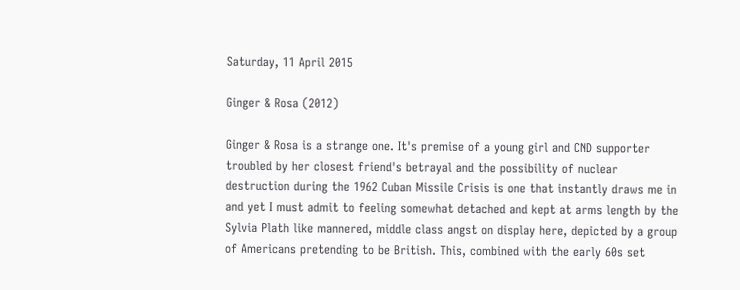Saturday, 11 April 2015

Ginger & Rosa (2012)

Ginger & Rosa is a strange one. It's premise of a young girl and CND supporter troubled by her closest friend's betrayal and the possibility of nuclear destruction during the 1962 Cuban Missile Crisis is one that instantly draws me in and yet I must admit to feeling somewhat detached and kept at arms length by the Sylvia Plath like mannered, middle class angst on display here, depicted by a group of Americans pretending to be British. This, combined with the early 60s set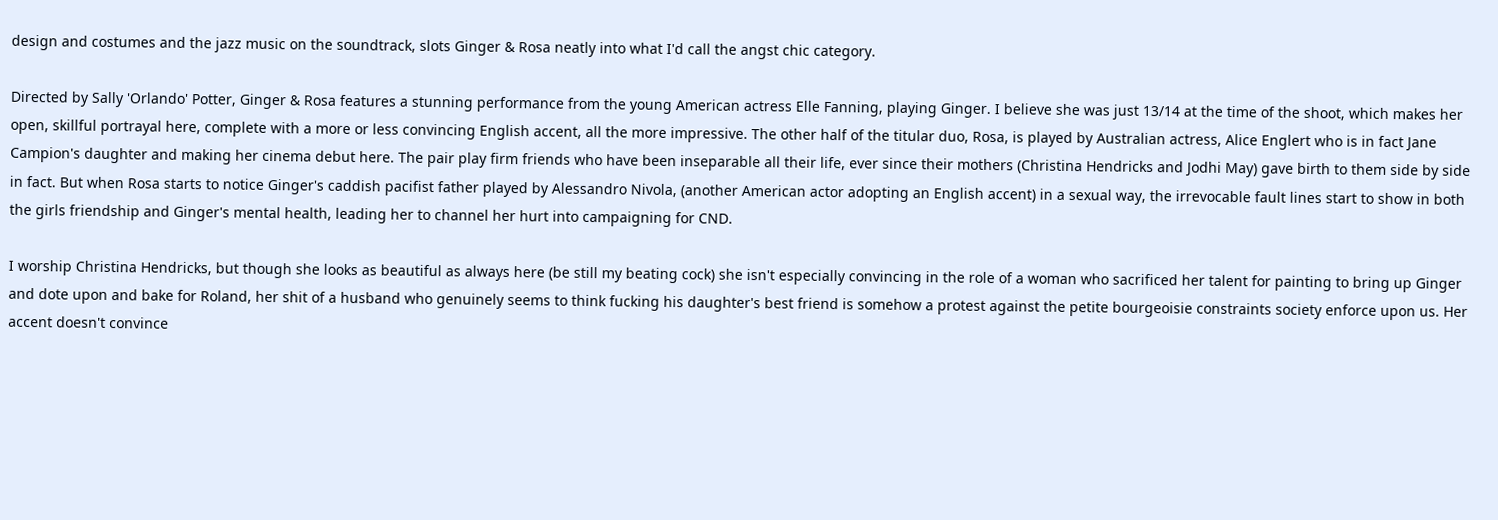design and costumes and the jazz music on the soundtrack, slots Ginger & Rosa neatly into what I'd call the angst chic category.

Directed by Sally 'Orlando' Potter, Ginger & Rosa features a stunning performance from the young American actress Elle Fanning, playing Ginger. I believe she was just 13/14 at the time of the shoot, which makes her open, skillful portrayal here, complete with a more or less convincing English accent, all the more impressive. The other half of the titular duo, Rosa, is played by Australian actress, Alice Englert who is in fact Jane Campion's daughter and making her cinema debut here. The pair play firm friends who have been inseparable all their life, ever since their mothers (Christina Hendricks and Jodhi May) gave birth to them side by side in fact. But when Rosa starts to notice Ginger's caddish pacifist father played by Alessandro Nivola, (another American actor adopting an English accent) in a sexual way, the irrevocable fault lines start to show in both the girls friendship and Ginger's mental health, leading her to channel her hurt into campaigning for CND.

I worship Christina Hendricks, but though she looks as beautiful as always here (be still my beating cock) she isn't especially convincing in the role of a woman who sacrificed her talent for painting to bring up Ginger and dote upon and bake for Roland, her shit of a husband who genuinely seems to think fucking his daughter's best friend is somehow a protest against the petite bourgeoisie constraints society enforce upon us. Her accent doesn't convince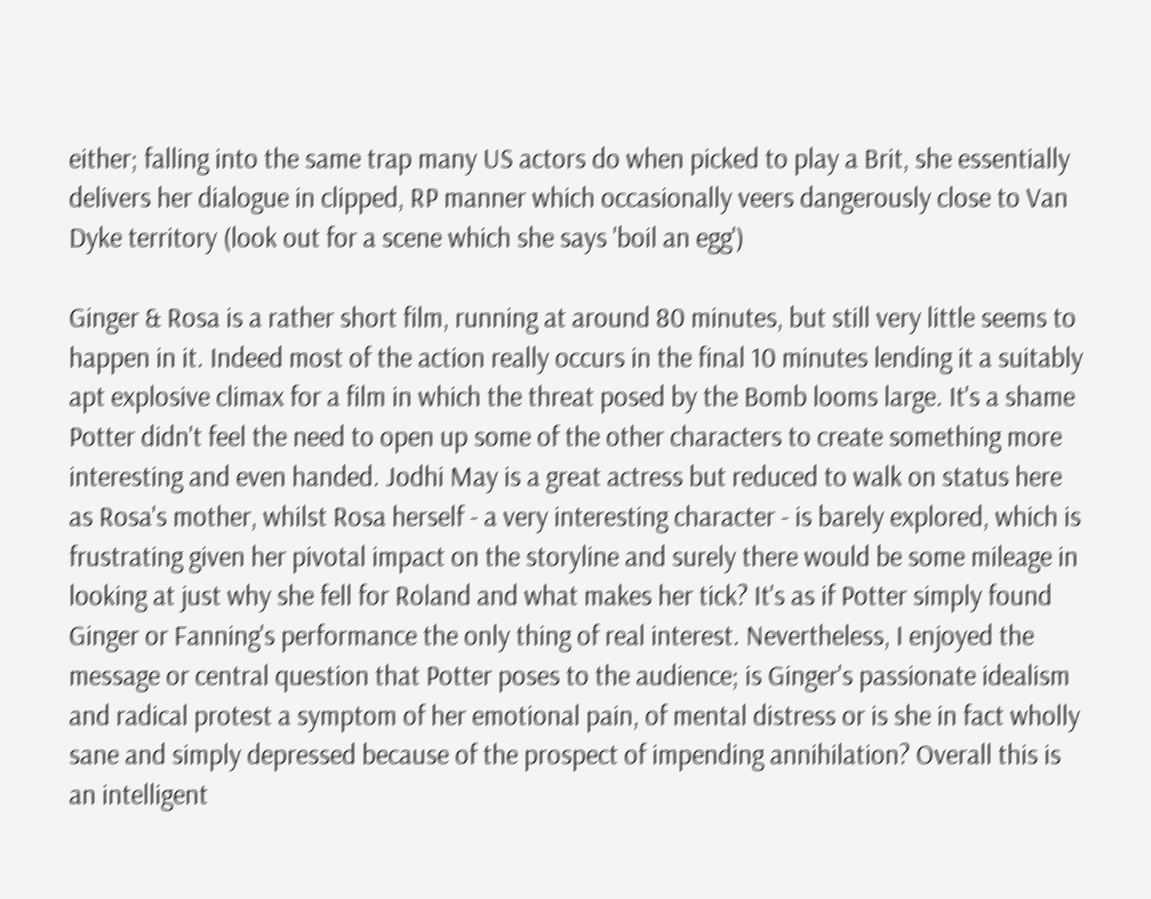either; falling into the same trap many US actors do when picked to play a Brit, she essentially delivers her dialogue in clipped, RP manner which occasionally veers dangerously close to Van Dyke territory (look out for a scene which she says 'boil an egg')

Ginger & Rosa is a rather short film, running at around 80 minutes, but still very little seems to happen in it. Indeed most of the action really occurs in the final 10 minutes lending it a suitably apt explosive climax for a film in which the threat posed by the Bomb looms large. It's a shame Potter didn't feel the need to open up some of the other characters to create something more interesting and even handed. Jodhi May is a great actress but reduced to walk on status here as Rosa's mother, whilst Rosa herself - a very interesting character - is barely explored, which is frustrating given her pivotal impact on the storyline and surely there would be some mileage in looking at just why she fell for Roland and what makes her tick? It's as if Potter simply found Ginger or Fanning's performance the only thing of real interest. Nevertheless, I enjoyed the message or central question that Potter poses to the audience; is Ginger's passionate idealism and radical protest a symptom of her emotional pain, of mental distress or is she in fact wholly sane and simply depressed because of the prospect of impending annihilation? Overall this is an intelligent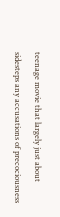teenage movie that largely just about sidesteps any accusations of precociousness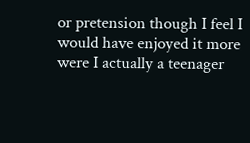or pretension though I feel I would have enjoyed it more were I actually a teenager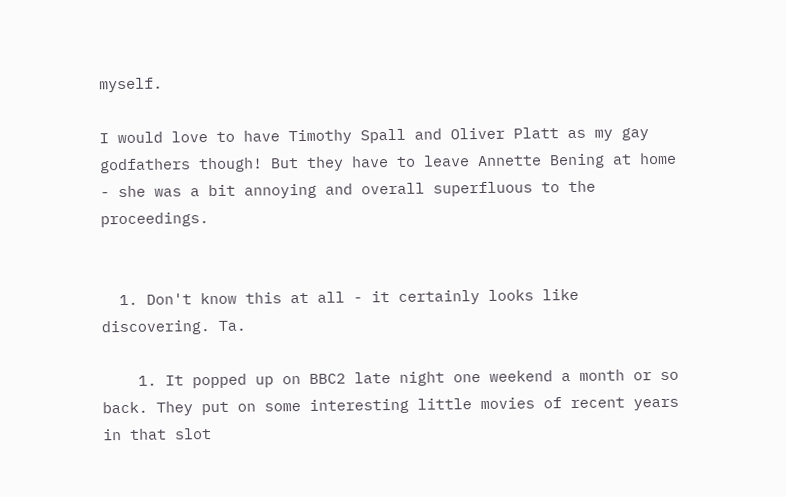myself.

I would love to have Timothy Spall and Oliver Platt as my gay godfathers though! But they have to leave Annette Bening at home - she was a bit annoying and overall superfluous to the proceedings.


  1. Don't know this at all - it certainly looks like discovering. Ta.

    1. It popped up on BBC2 late night one weekend a month or so back. They put on some interesting little movies of recent years in that slot